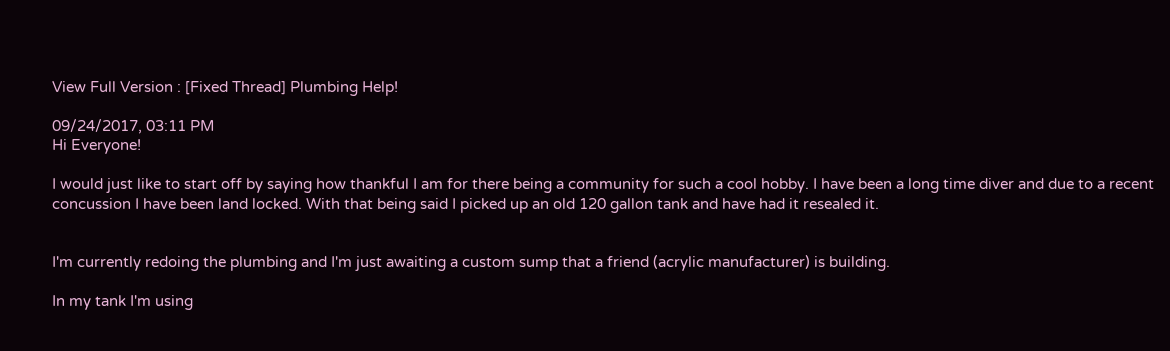View Full Version : [Fixed Thread] Plumbing Help!

09/24/2017, 03:11 PM
Hi Everyone!

I would just like to start off by saying how thankful I am for there being a community for such a cool hobby. I have been a long time diver and due to a recent concussion I have been land locked. With that being said I picked up an old 120 gallon tank and have had it resealed it.


I'm currently redoing the plumbing and I'm just awaiting a custom sump that a friend (acrylic manufacturer) is building.

In my tank I'm using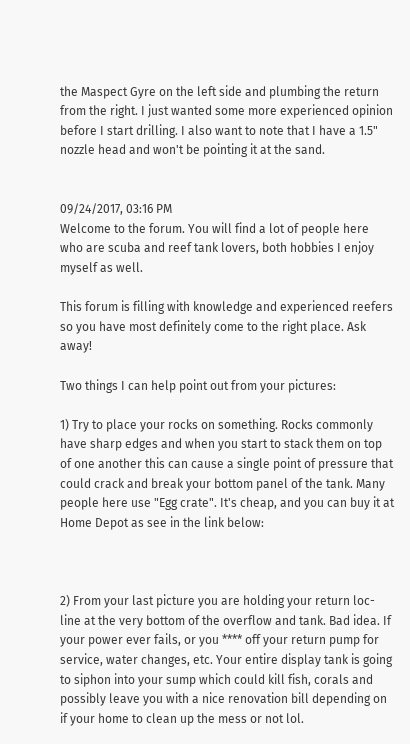the Maspect Gyre on the left side and plumbing the return from the right. I just wanted some more experienced opinion before I start drilling. I also want to note that I have a 1.5" nozzle head and won't be pointing it at the sand.


09/24/2017, 03:16 PM
Welcome to the forum. You will find a lot of people here who are scuba and reef tank lovers, both hobbies I enjoy myself as well.

This forum is filling with knowledge and experienced reefers so you have most definitely come to the right place. Ask away!

Two things I can help point out from your pictures:

1) Try to place your rocks on something. Rocks commonly have sharp edges and when you start to stack them on top of one another this can cause a single point of pressure that could crack and break your bottom panel of the tank. Many people here use "Egg crate". It's cheap, and you can buy it at Home Depot as see in the link below:



2) From your last picture you are holding your return loc-line at the very bottom of the overflow and tank. Bad idea. If your power ever fails, or you **** off your return pump for service, water changes, etc. Your entire display tank is going to siphon into your sump which could kill fish, corals and possibly leave you with a nice renovation bill depending on if your home to clean up the mess or not lol.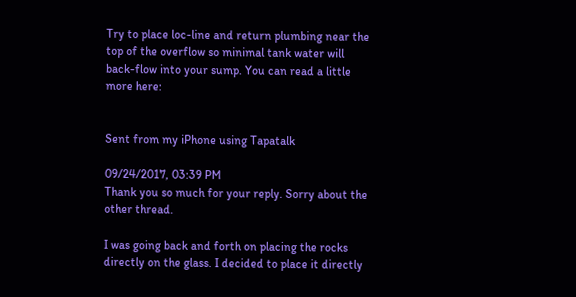Try to place loc-line and return plumbing near the top of the overflow so minimal tank water will back-flow into your sump. You can read a little more here:


Sent from my iPhone using Tapatalk

09/24/2017, 03:39 PM
Thank you so much for your reply. Sorry about the other thread.

I was going back and forth on placing the rocks directly on the glass. I decided to place it directly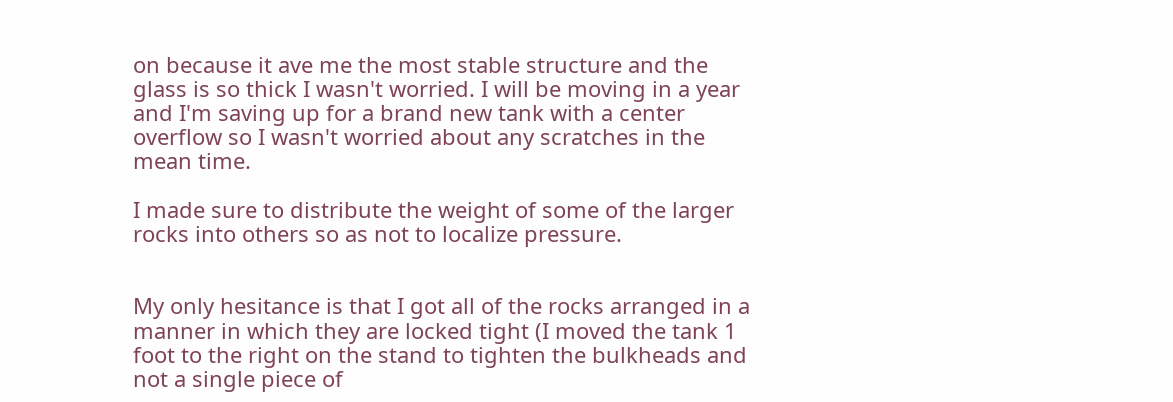on because it ave me the most stable structure and the glass is so thick I wasn't worried. I will be moving in a year and I'm saving up for a brand new tank with a center overflow so I wasn't worried about any scratches in the mean time.

I made sure to distribute the weight of some of the larger rocks into others so as not to localize pressure.


My only hesitance is that I got all of the rocks arranged in a manner in which they are locked tight (I moved the tank 1 foot to the right on the stand to tighten the bulkheads and not a single piece of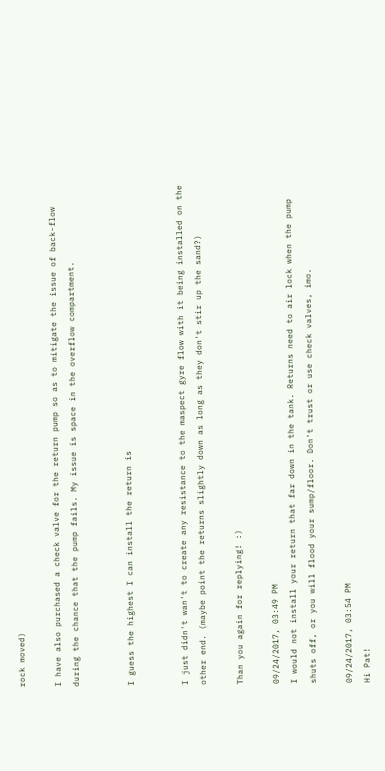rock moved)

I have also purchased a check valve for the return pump so as to mitigate the issue of back-flow during the chance that the pump fails. My issue is space in the overflow compartment.


I guess the highest I can install the return is


I just didn't wan't to create any resistance to the maspect gyre flow with it being installed on the other end. (maybe point the returns slightly down as long as they don't stir up the sand?)

Than you again for replying! :)

09/24/2017, 03:49 PM
I would not install your return that far down in the tank. Returns need to air lock when the pump shuts off, or you will flood your sump/floor. Don't trust or use check valves, imo.

09/24/2017, 03:54 PM
Hi Pat!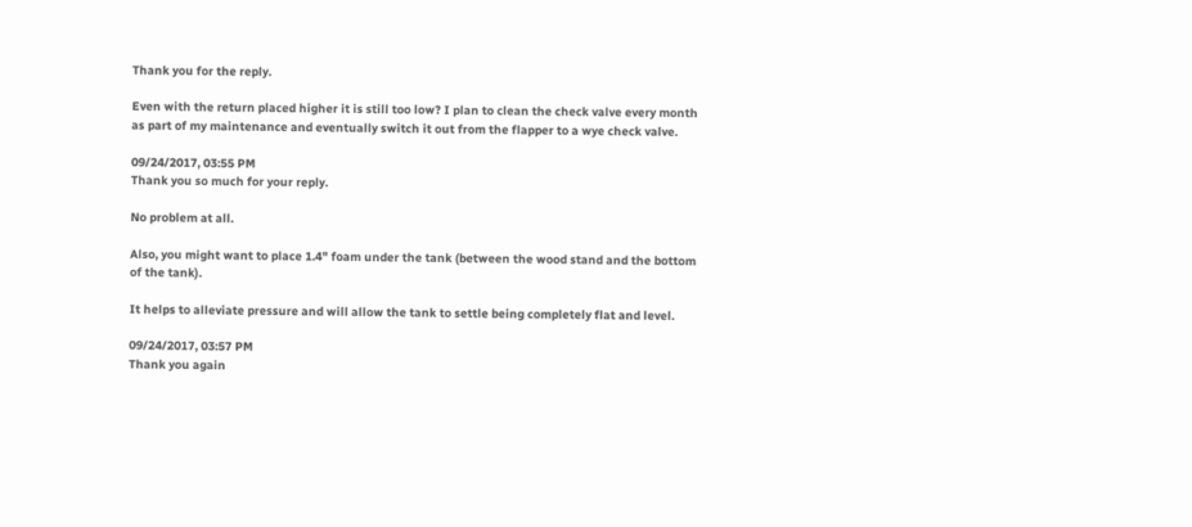Thank you for the reply.

Even with the return placed higher it is still too low? I plan to clean the check valve every month as part of my maintenance and eventually switch it out from the flapper to a wye check valve.

09/24/2017, 03:55 PM
Thank you so much for your reply.

No problem at all.

Also, you might want to place 1.4" foam under the tank (between the wood stand and the bottom of the tank).

It helps to alleviate pressure and will allow the tank to settle being completely flat and level.

09/24/2017, 03:57 PM
Thank you again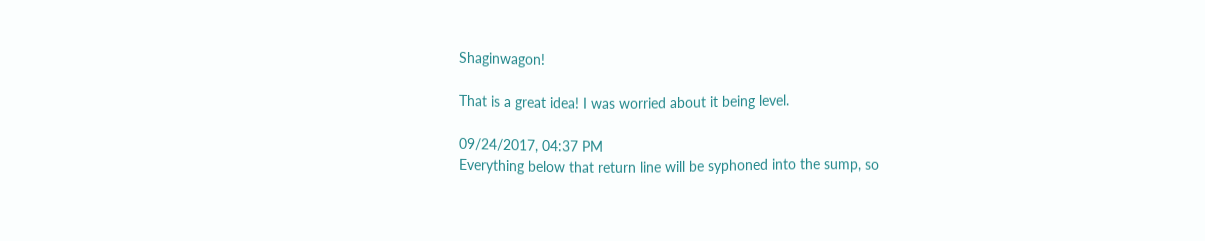Shaginwagon!

That is a great idea! I was worried about it being level.

09/24/2017, 04:37 PM
Everything below that return line will be syphoned into the sump, so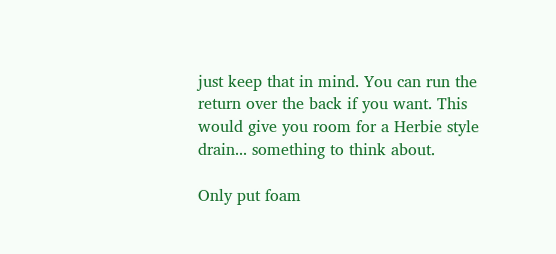just keep that in mind. You can run the return over the back if you want. This would give you room for a Herbie style drain... something to think about.

Only put foam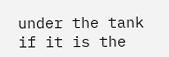under the tank if it is the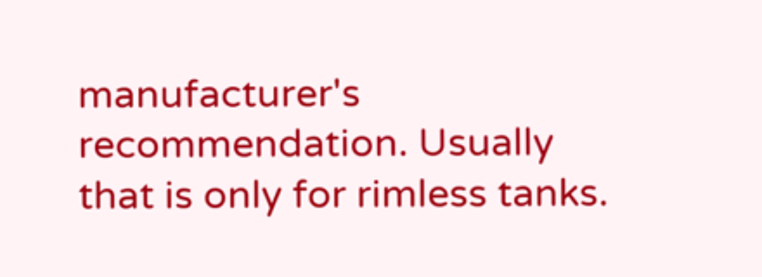manufacturer's recommendation. Usually that is only for rimless tanks.